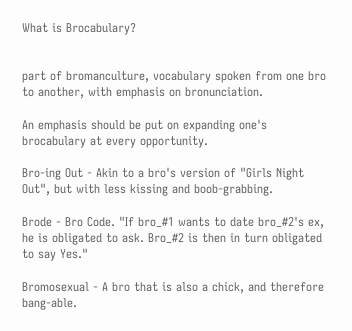What is Brocabulary?


part of bromanculture, vocabulary spoken from one bro to another, with emphasis on bronunciation.

An emphasis should be put on expanding one's brocabulary at every opportunity.

Bro-ing Out - Akin to a bro's version of "Girls Night Out", but with less kissing and boob-grabbing.

Brode - Bro Code. "If bro_#1 wants to date bro_#2's ex, he is obligated to ask. Bro_#2 is then in turn obligated to say Yes."

Bromosexual - A bro that is also a chick, and therefore bang-able.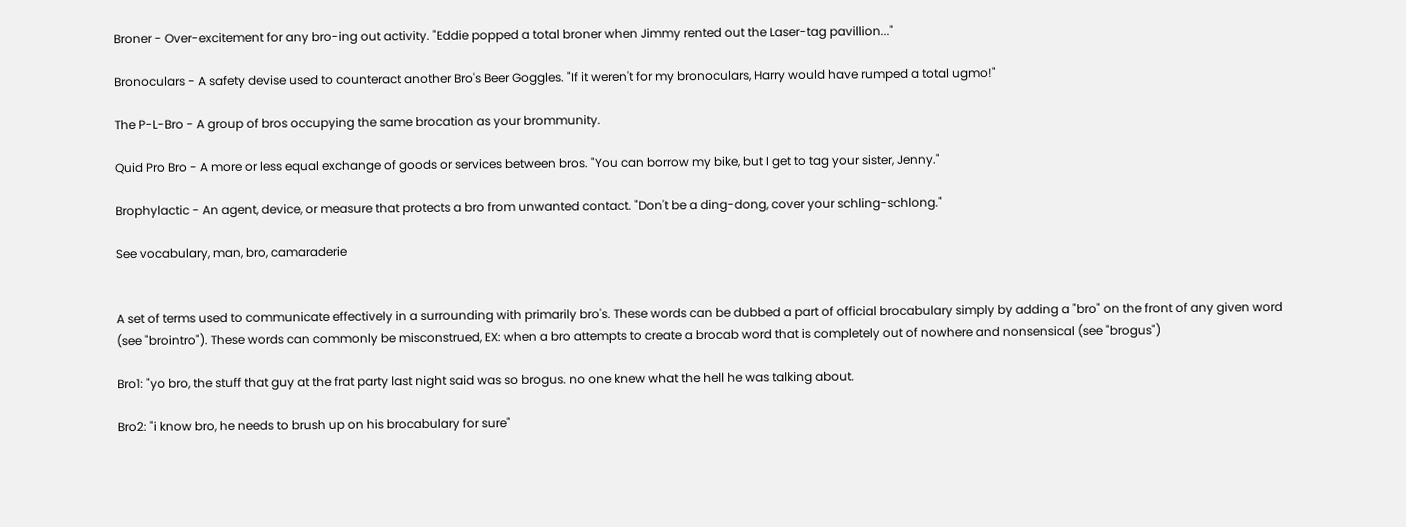Broner - Over-excitement for any bro-ing out activity. "Eddie popped a total broner when Jimmy rented out the Laser-tag pavillion..."

Bronoculars - A safety devise used to counteract another Bro's Beer Goggles. "If it weren't for my bronoculars, Harry would have rumped a total ugmo!"

The P-L-Bro - A group of bros occupying the same brocation as your brommunity.

Quid Pro Bro - A more or less equal exchange of goods or services between bros. "You can borrow my bike, but I get to tag your sister, Jenny."

Brophylactic - An agent, device, or measure that protects a bro from unwanted contact. "Don't be a ding-dong, cover your schling-schlong."

See vocabulary, man, bro, camaraderie


A set of terms used to communicate effectively in a surrounding with primarily bro's. These words can be dubbed a part of official brocabulary simply by adding a "bro" on the front of any given word (see "brointro"). These words can commonly be misconstrued, EX: when a bro attempts to create a brocab word that is completely out of nowhere and nonsensical (see "brogus")

Bro1: "yo bro, the stuff that guy at the frat party last night said was so brogus. no one knew what the hell he was talking about.

Bro2: "i know bro, he needs to brush up on his brocabulary for sure"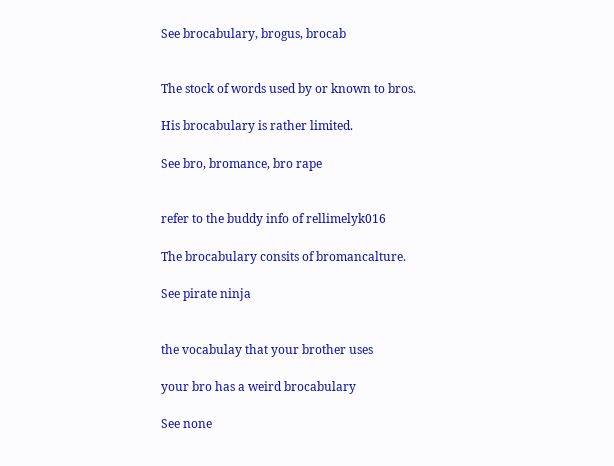See brocabulary, brogus, brocab


The stock of words used by or known to bros.

His brocabulary is rather limited.

See bro, bromance, bro rape


refer to the buddy info of rellimelyk016

The brocabulary consits of bromancalture.

See pirate ninja


the vocabulay that your brother uses

your bro has a weird brocabulary

See none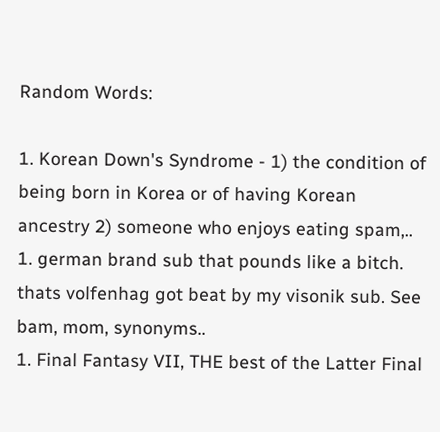Random Words:

1. Korean Down's Syndrome - 1) the condition of being born in Korea or of having Korean ancestry 2) someone who enjoys eating spam,..
1. german brand sub that pounds like a bitch. thats volfenhag got beat by my visonik sub. See bam, mom, synonyms..
1. Final Fantasy VII, THE best of the Latter Final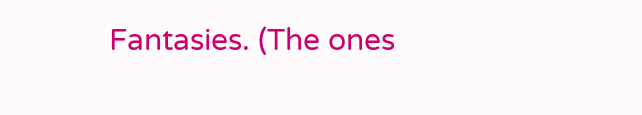Fantasies. (The ones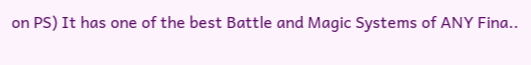on PS) It has one of the best Battle and Magic Systems of ANY Fina..